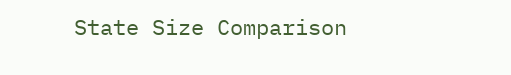State Size Comparison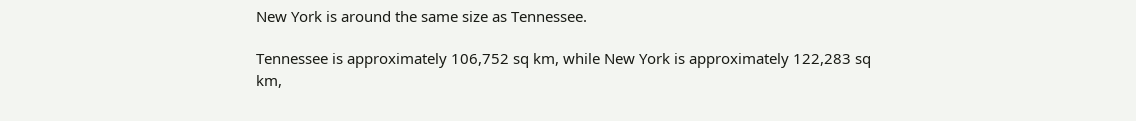New York is around the same size as Tennessee.

Tennessee is approximately 106,752 sq km, while New York is approximately 122,283 sq km,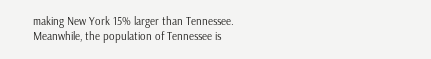making New York 15% larger than Tennessee. Meanwhile, the population of Tennessee is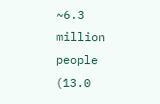~6.3 million people (13.0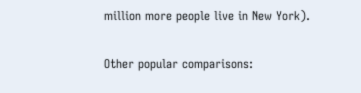million more people live in New York).

Other popular comparisons: